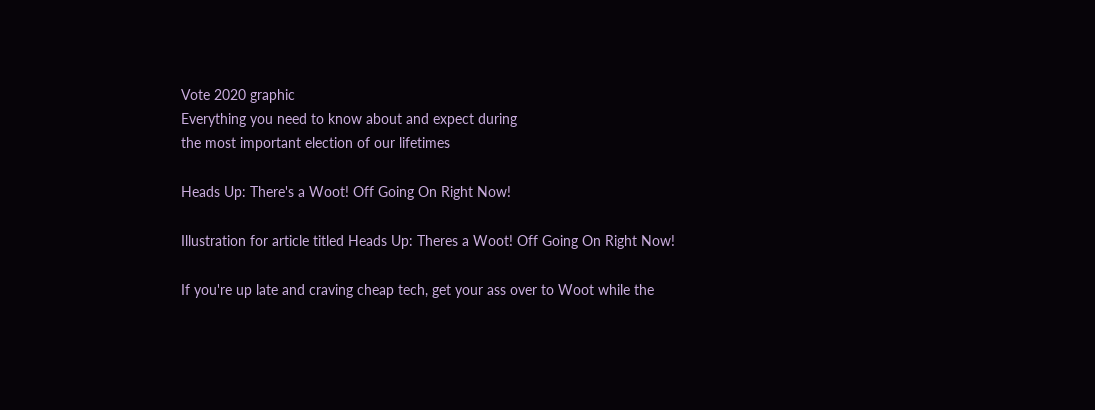Vote 2020 graphic
Everything you need to know about and expect during
the most important election of our lifetimes

Heads Up: There's a Woot! Off Going On Right Now!

Illustration for article titled Heads Up: Theres a Woot! Off Going On Right Now!

If you're up late and craving cheap tech, get your ass over to Woot while the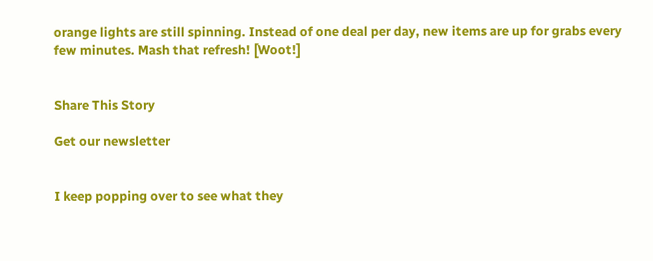orange lights are still spinning. Instead of one deal per day, new items are up for grabs every few minutes. Mash that refresh! [Woot!]


Share This Story

Get our newsletter


I keep popping over to see what they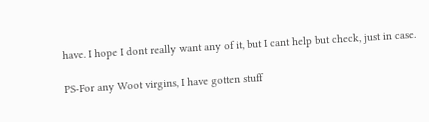have. I hope I dont really want any of it, but I cant help but check, just in case.

PS-For any Woot virgins, I have gotten stuff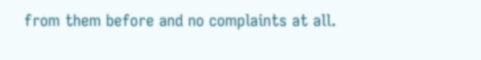from them before and no complaints at all.